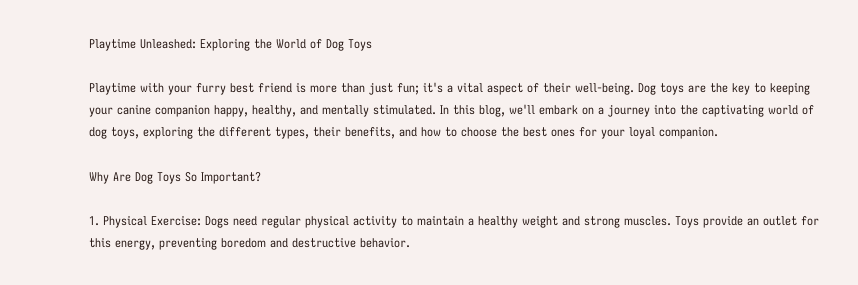Playtime Unleashed: Exploring the World of Dog Toys

Playtime with your furry best friend is more than just fun; it's a vital aspect of their well-being. Dog toys are the key to keeping your canine companion happy, healthy, and mentally stimulated. In this blog, we'll embark on a journey into the captivating world of dog toys, exploring the different types, their benefits, and how to choose the best ones for your loyal companion.

Why Are Dog Toys So Important?

1. Physical Exercise: Dogs need regular physical activity to maintain a healthy weight and strong muscles. Toys provide an outlet for this energy, preventing boredom and destructive behavior.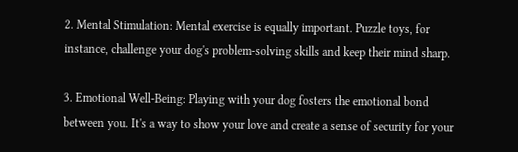2. Mental Stimulation: Mental exercise is equally important. Puzzle toys, for instance, challenge your dog's problem-solving skills and keep their mind sharp.

3. Emotional Well-Being: Playing with your dog fosters the emotional bond between you. It's a way to show your love and create a sense of security for your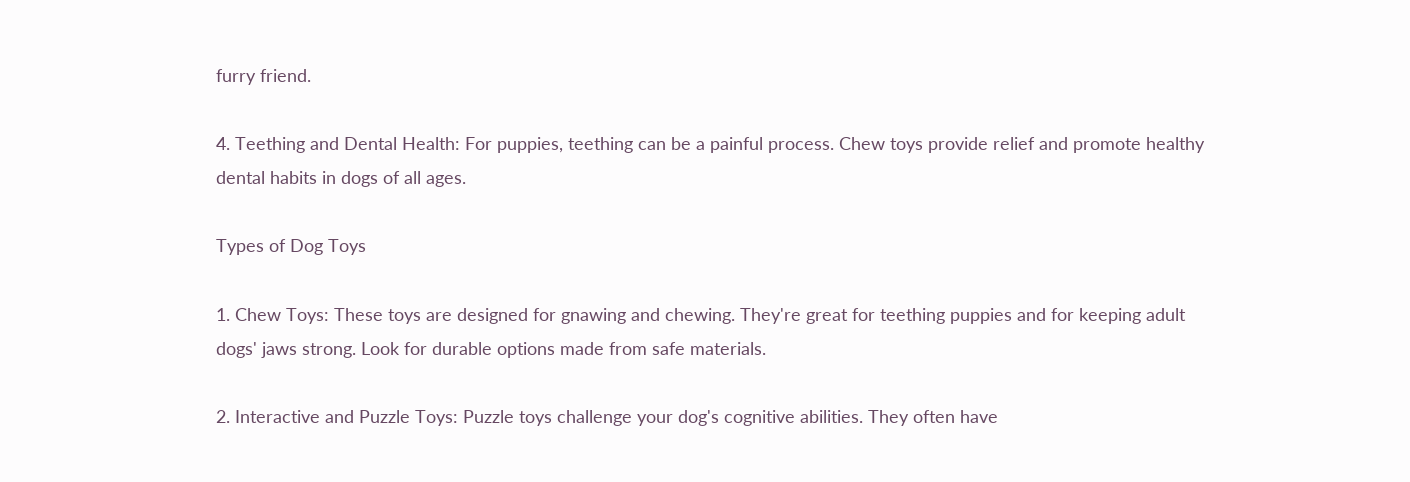furry friend.

4. Teething and Dental Health: For puppies, teething can be a painful process. Chew toys provide relief and promote healthy dental habits in dogs of all ages.

Types of Dog Toys

1. Chew Toys: These toys are designed for gnawing and chewing. They're great for teething puppies and for keeping adult dogs' jaws strong. Look for durable options made from safe materials.

2. Interactive and Puzzle Toys: Puzzle toys challenge your dog's cognitive abilities. They often have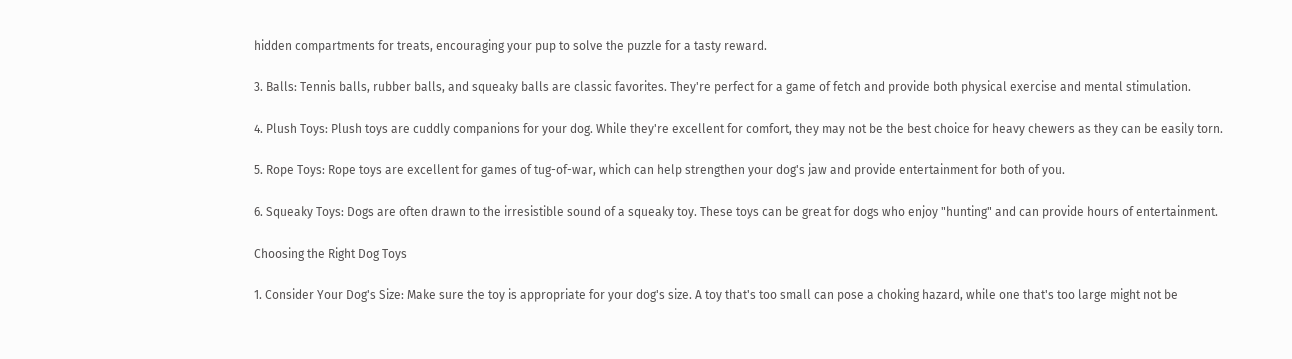hidden compartments for treats, encouraging your pup to solve the puzzle for a tasty reward.

3. Balls: Tennis balls, rubber balls, and squeaky balls are classic favorites. They're perfect for a game of fetch and provide both physical exercise and mental stimulation.

4. Plush Toys: Plush toys are cuddly companions for your dog. While they're excellent for comfort, they may not be the best choice for heavy chewers as they can be easily torn.

5. Rope Toys: Rope toys are excellent for games of tug-of-war, which can help strengthen your dog's jaw and provide entertainment for both of you.

6. Squeaky Toys: Dogs are often drawn to the irresistible sound of a squeaky toy. These toys can be great for dogs who enjoy "hunting" and can provide hours of entertainment.

Choosing the Right Dog Toys

1. Consider Your Dog's Size: Make sure the toy is appropriate for your dog's size. A toy that's too small can pose a choking hazard, while one that's too large might not be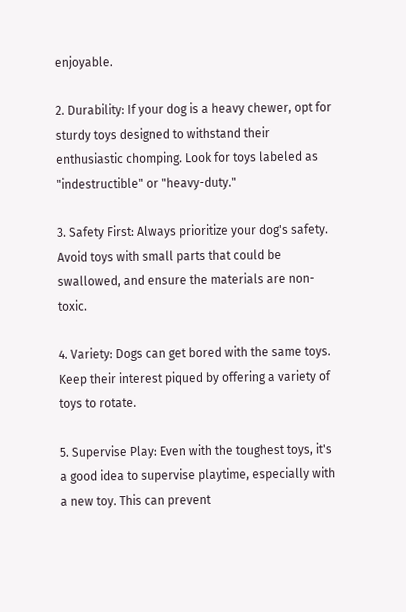enjoyable.

2. Durability: If your dog is a heavy chewer, opt for sturdy toys designed to withstand their enthusiastic chomping. Look for toys labeled as "indestructible" or "heavy-duty."

3. Safety First: Always prioritize your dog's safety. Avoid toys with small parts that could be swallowed, and ensure the materials are non-toxic.

4. Variety: Dogs can get bored with the same toys. Keep their interest piqued by offering a variety of toys to rotate.

5. Supervise Play: Even with the toughest toys, it's a good idea to supervise playtime, especially with a new toy. This can prevent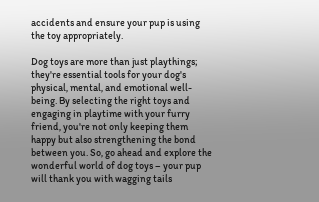accidents and ensure your pup is using the toy appropriately.

Dog toys are more than just playthings; they're essential tools for your dog's physical, mental, and emotional well-being. By selecting the right toys and engaging in playtime with your furry friend, you're not only keeping them happy but also strengthening the bond between you. So, go ahead and explore the wonderful world of dog toys – your pup will thank you with wagging tails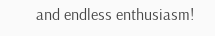and endless enthusiasm!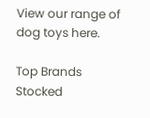View our range of dog toys here.

Top Brands Stocked